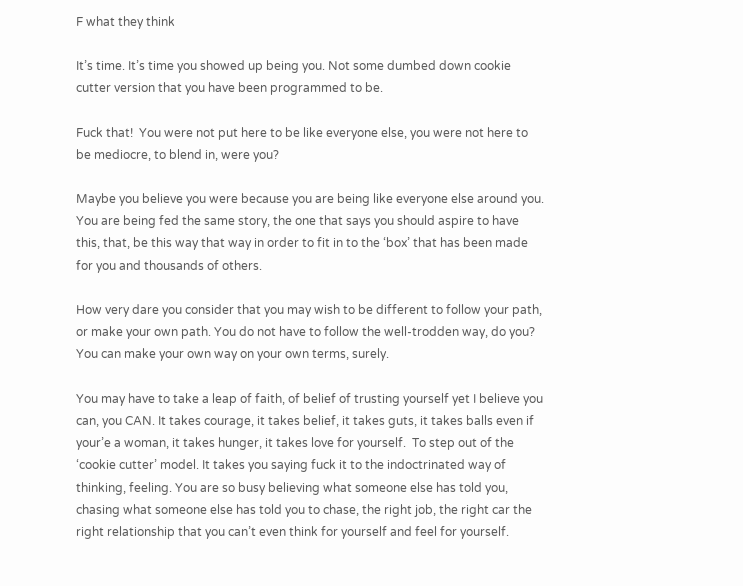F what they think

It’s time. It’s time you showed up being you. Not some dumbed down cookie cutter version that you have been programmed to be.

Fuck that!  You were not put here to be like everyone else, you were not here to be mediocre, to blend in, were you?

Maybe you believe you were because you are being like everyone else around you. You are being fed the same story, the one that says you should aspire to have this, that, be this way that way in order to fit in to the ‘box’ that has been made for you and thousands of others.

How very dare you consider that you may wish to be different to follow your path, or make your own path. You do not have to follow the well-trodden way, do you?  You can make your own way on your own terms, surely.

You may have to take a leap of faith, of belief of trusting yourself yet I believe you can, you CAN. It takes courage, it takes belief, it takes guts, it takes balls even if your’e a woman, it takes hunger, it takes love for yourself.  To step out of the ‘cookie cutter’ model. It takes you saying fuck it to the indoctrinated way of thinking, feeling. You are so busy believing what someone else has told you, chasing what someone else has told you to chase, the right job, the right car the right relationship that you can’t even think for yourself and feel for yourself.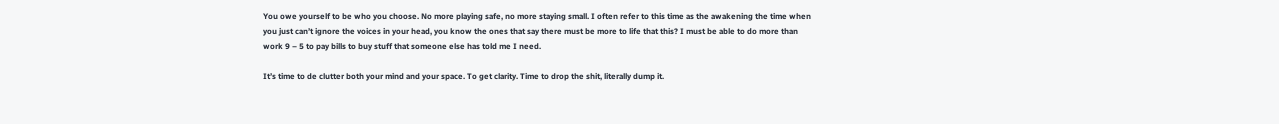You owe yourself to be who you choose. No more playing safe, no more staying small. I often refer to this time as the awakening the time when you just can’t ignore the voices in your head, you know the ones that say there must be more to life that this? I must be able to do more than work 9 – 5 to pay bills to buy stuff that someone else has told me I need.

It’s time to de clutter both your mind and your space. To get clarity. Time to drop the shit, literally dump it.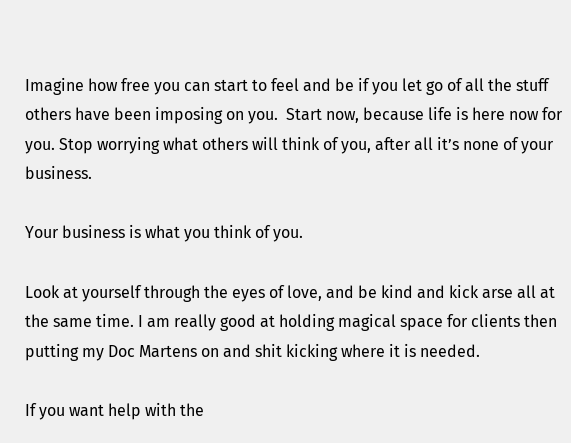Imagine how free you can start to feel and be if you let go of all the stuff others have been imposing on you.  Start now, because life is here now for you. Stop worrying what others will think of you, after all it’s none of your business.

Your business is what you think of you.

Look at yourself through the eyes of love, and be kind and kick arse all at the same time. I am really good at holding magical space for clients then putting my Doc Martens on and shit kicking where it is needed.

If you want help with the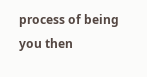process of being you then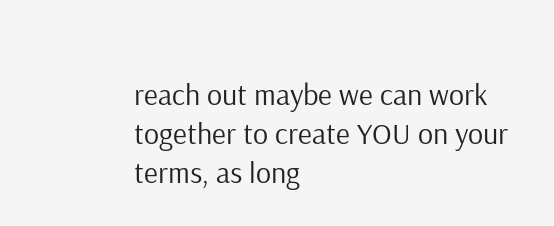reach out maybe we can work together to create YOU on your terms, as long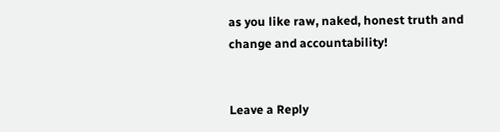as you like raw, naked, honest truth and change and accountability!


Leave a Reply